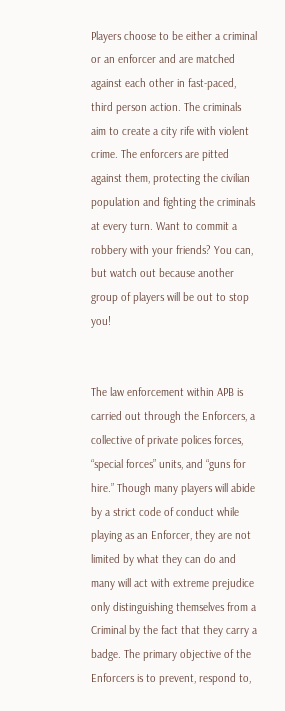Players choose to be either a criminal or an enforcer and are matched against each other in fast-paced, third person action. The criminals aim to create a city rife with violent crime. The enforcers are pitted against them, protecting the civilian population and fighting the criminals at every turn. Want to commit a robbery with your friends? You can, but watch out because another group of players will be out to stop you!


The law enforcement within APB is carried out through the Enforcers, a collective of private polices forces, “special forces” units, and “guns for hire.” Though many players will abide by a strict code of conduct while playing as an Enforcer, they are not limited by what they can do and many will act with extreme prejudice only distinguishing themselves from a Criminal by the fact that they carry a badge. The primary objective of the Enforcers is to prevent, respond to,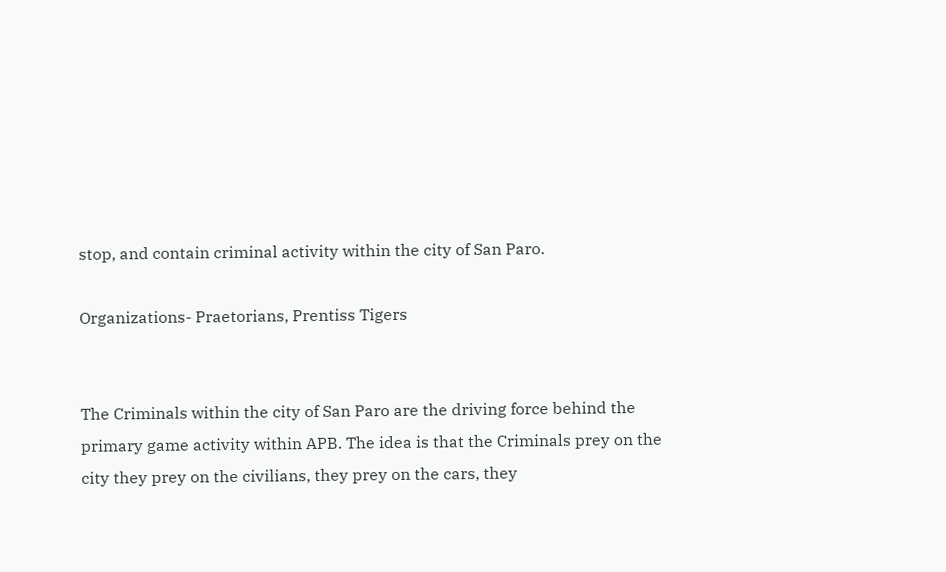stop, and contain criminal activity within the city of San Paro.

Organizations- Praetorians, Prentiss Tigers


The Criminals within the city of San Paro are the driving force behind the primary game activity within APB. The idea is that the Criminals prey on the city they prey on the civilians, they prey on the cars, they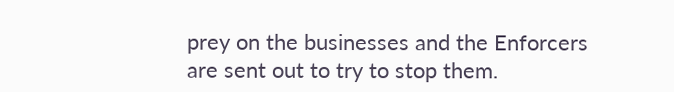prey on the businesses and the Enforcers are sent out to try to stop them.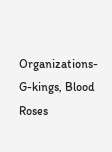Organizations- G-kings, Blood Roses